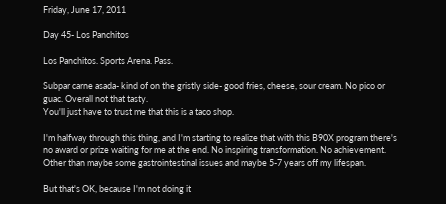Friday, June 17, 2011

Day 45- Los Panchitos

Los Panchitos. Sports Arena. Pass.

Subpar carne asada- kind of on the gristly side- good fries, cheese, sour cream. No pico or guac. Overall not that tasty.
You'll just have to trust me that this is a taco shop.

I'm halfway through this thing, and I'm starting to realize that with this B90X program there's no award or prize waiting for me at the end. No inspiring transformation. No achievement. Other than maybe some gastrointestinal issues and maybe 5-7 years off my lifespan.

But that's OK, because I'm not doing it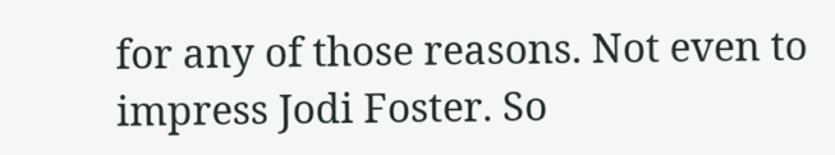for any of those reasons. Not even to impress Jodi Foster. So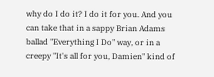why do I do it? I do it for you. And you can take that in a sappy Brian Adams ballad "Everything I Do" way, or in a creepy "It's all for you, Damien" kind of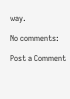way.

No comments:

Post a Comment